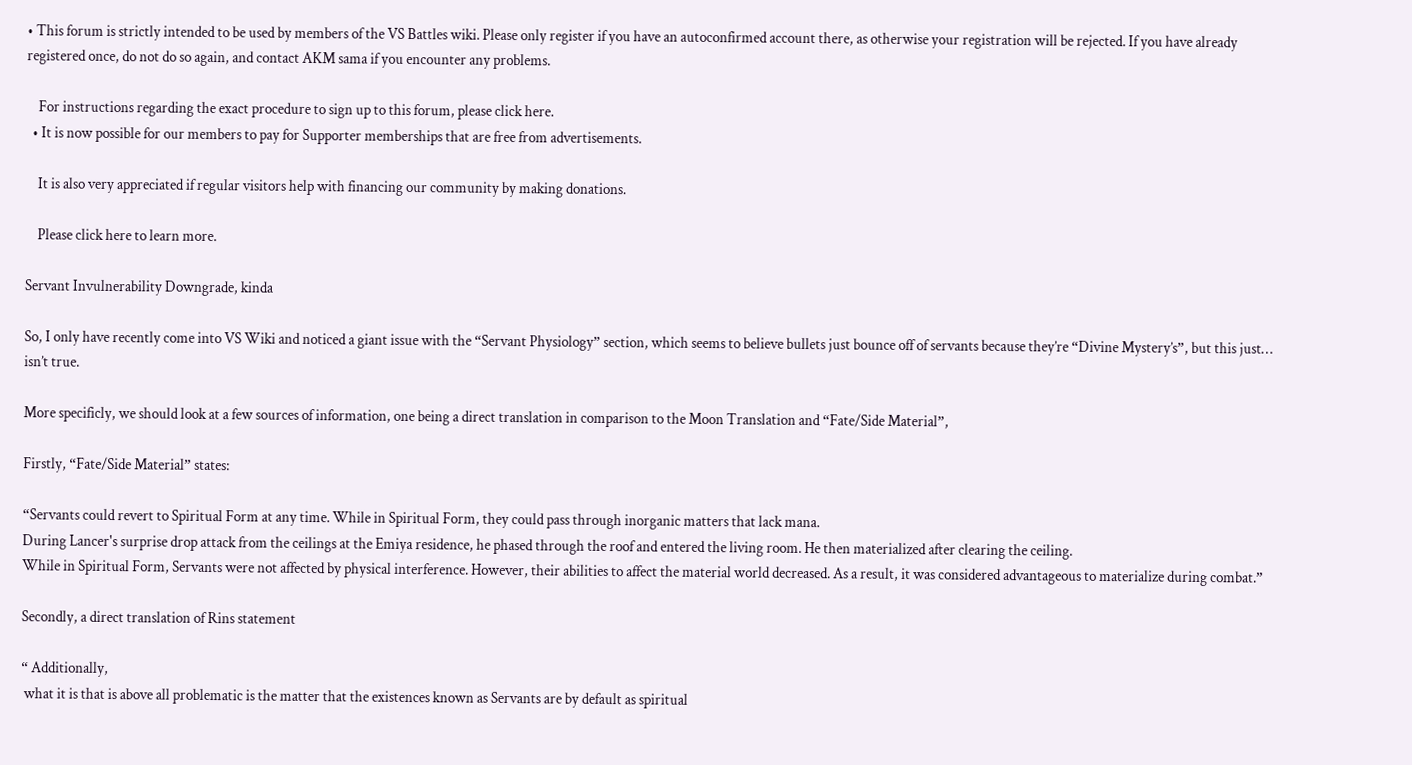• This forum is strictly intended to be used by members of the VS Battles wiki. Please only register if you have an autoconfirmed account there, as otherwise your registration will be rejected. If you have already registered once, do not do so again, and contact AKM sama if you encounter any problems.

    For instructions regarding the exact procedure to sign up to this forum, please click here.
  • It is now possible for our members to pay for Supporter memberships that are free from advertisements.

    It is also very appreciated if regular visitors help with financing our community by making donations.

    Please click here to learn more.

Servant Invulnerability Downgrade, kinda

So, I only have recently come into VS Wiki and noticed a giant issue with the “Servant Physiology” section, which seems to believe bullets just bounce off of servants because they’re “Divine Mystery’s”, but this just… isn’t true.

More specificly, we should look at a few sources of information, one being a direct translation in comparison to the Moon Translation and “Fate/Side Material”,

Firstly, “Fate/Side Material” states:

“Servants could revert to Spiritual Form at any time. While in Spiritual Form, they could pass through inorganic matters that lack mana.
During Lancer's surprise drop attack from the ceilings at the Emiya residence, he phased through the roof and entered the living room. He then materialized after clearing the ceiling.
While in Spiritual Form, Servants were not affected by physical interference. However, their abilities to affect the material world decreased. As a result, it was considered advantageous to materialize during combat.”

Secondly, a direct translation of Rins statement

“ Additionally,
 what it is that is above all problematic is the matter that the existences known as Servants are by default as spiritual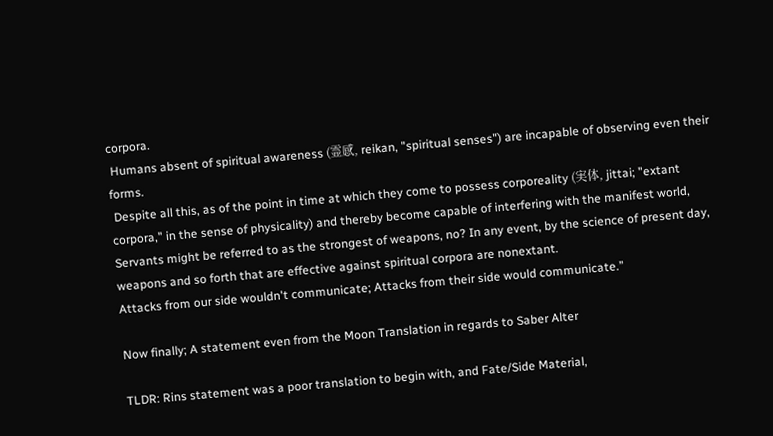corpora.
 Humans absent of spiritual awareness (霊感, reikan, "spiritual senses") are incapable of observing even their forms.
 Despite all this, as of the point in time at which they come to possess corporeality (実体, jittai; "extant corpora," in the sense of physicality) and thereby become capable of interfering with the manifest world, Servants might be referred to as the strongest of weapons, no? In any event, by the science of present day, weapons and so forth that are effective against spiritual corpora are nonextant.
Attacks from our side wouldn't communicate; Attacks from their side would communicate.”

Now finally; A statement even from the Moon Translation in regards to Saber Alter

TLDR: Rins statement was a poor translation to begin with, and Fate/Side Material,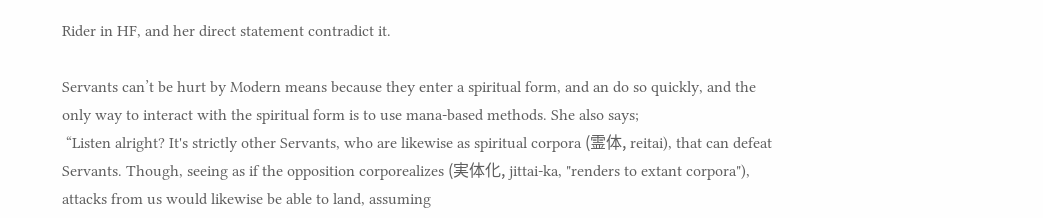Rider in HF, and her direct statement contradict it.

Servants can’t be hurt by Modern means because they enter a spiritual form, and an do so quickly, and the only way to interact with the spiritual form is to use mana-based methods. She also says;
 “Listen alright? It's strictly other Servants, who are likewise as spiritual corpora (霊体, reitai), that can defeat Servants. Though, seeing as if the opposition corporealizes (実体化, jittai-ka, "renders to extant corpora"), attacks from us would likewise be able to land, assuming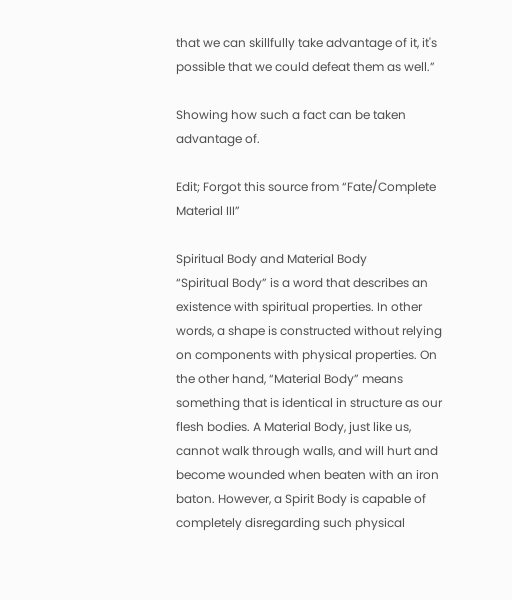that we can skillfully take advantage of it, it's possible that we could defeat them as well.”

Showing how such a fact can be taken advantage of.

Edit; Forgot this source from “Fate/Complete Material III”

Spiritual Body and Material Body
“Spiritual Body” is a word that describes an existence with spiritual properties. In other words, a shape is constructed without relying on components with physical properties. On the other hand, “Material Body” means something that is identical in structure as our flesh bodies. A Material Body, just like us, cannot walk through walls, and will hurt and become wounded when beaten with an iron baton. However, a Spirit Body is capable of completely disregarding such physical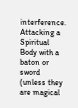interference. Attacking a Spiritual Body with a baton or sword (unless they are magical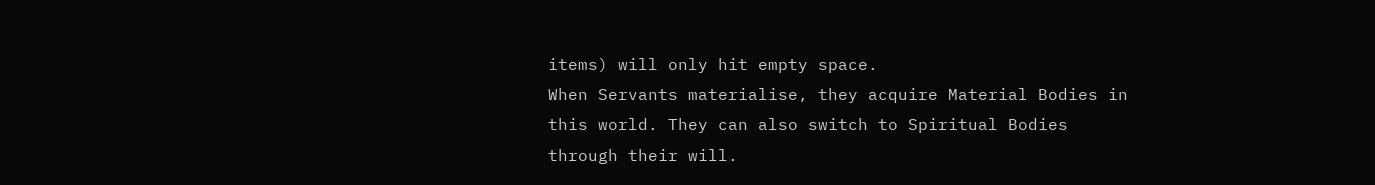items) will only hit empty space.
When Servants materialise, they acquire Material Bodies in this world. They can also switch to Spiritual Bodies through their will.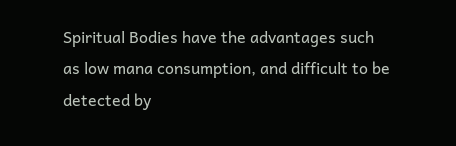Spiritual Bodies have the advantages such as low mana consumption, and difficult to be detected by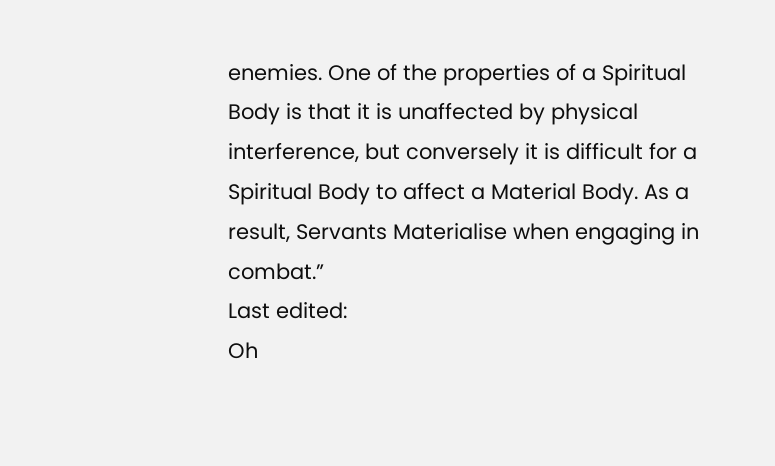enemies. One of the properties of a Spiritual Body is that it is unaffected by physical interference, but conversely it is difficult for a Spiritual Body to affect a Material Body. As a result, Servants Materialise when engaging in combat.”
Last edited:
Oh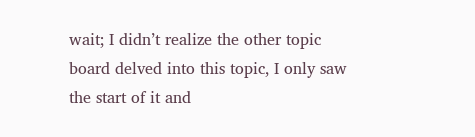wait; I didn’t realize the other topic board delved into this topic, I only saw the start of it and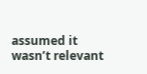assumed it wasn’t relevant